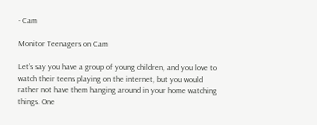- Cam

Monitor Teenagers on Cam

Let’s say you have a group of young children, and you love to watch their teens playing on the internet, but you would rather not have them hanging around in your home watching things. One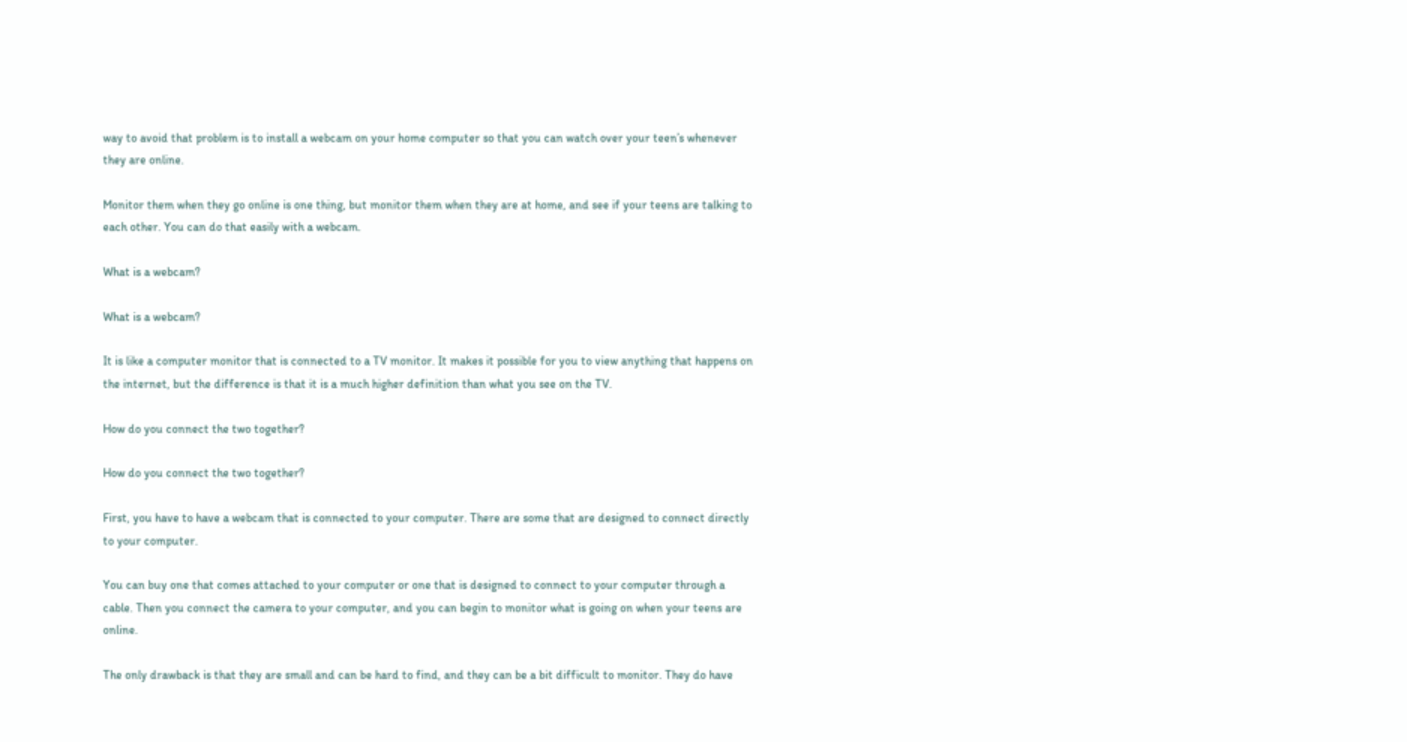way to avoid that problem is to install a webcam on your home computer so that you can watch over your teen’s whenever they are online.

Monitor them when they go online is one thing, but monitor them when they are at home, and see if your teens are talking to each other. You can do that easily with a webcam.

What is a webcam?

What is a webcam?

It is like a computer monitor that is connected to a TV monitor. It makes it possible for you to view anything that happens on the internet, but the difference is that it is a much higher definition than what you see on the TV.

How do you connect the two together?

How do you connect the two together?

First, you have to have a webcam that is connected to your computer. There are some that are designed to connect directly to your computer.

You can buy one that comes attached to your computer or one that is designed to connect to your computer through a cable. Then you connect the camera to your computer, and you can begin to monitor what is going on when your teens are online.

The only drawback is that they are small and can be hard to find, and they can be a bit difficult to monitor. They do have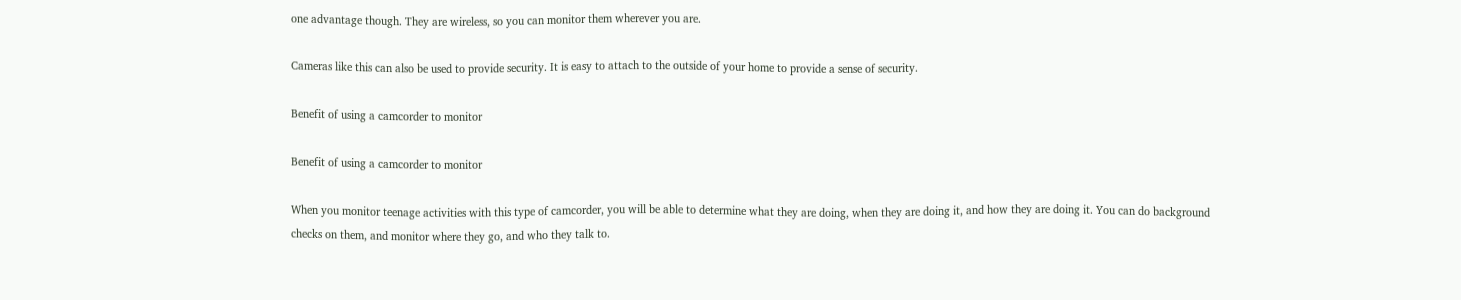one advantage though. They are wireless, so you can monitor them wherever you are.

Cameras like this can also be used to provide security. It is easy to attach to the outside of your home to provide a sense of security.

Benefit of using a camcorder to monitor

Benefit of using a camcorder to monitor

When you monitor teenage activities with this type of camcorder, you will be able to determine what they are doing, when they are doing it, and how they are doing it. You can do background checks on them, and monitor where they go, and who they talk to.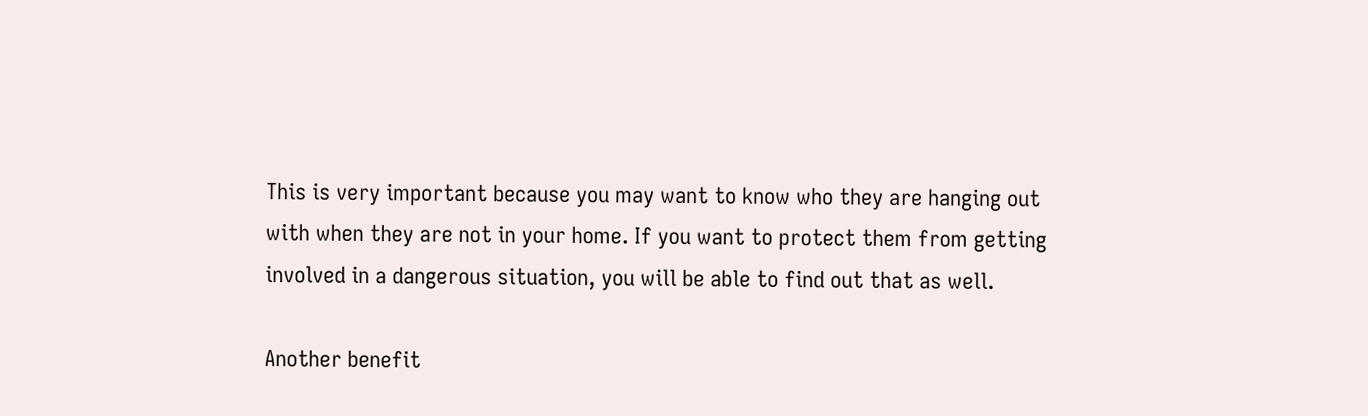This is very important because you may want to know who they are hanging out with when they are not in your home. If you want to protect them from getting involved in a dangerous situation, you will be able to find out that as well.

Another benefit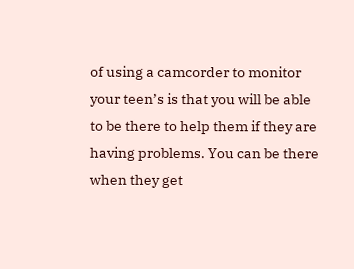of using a camcorder to monitor your teen’s is that you will be able to be there to help them if they are having problems. You can be there when they get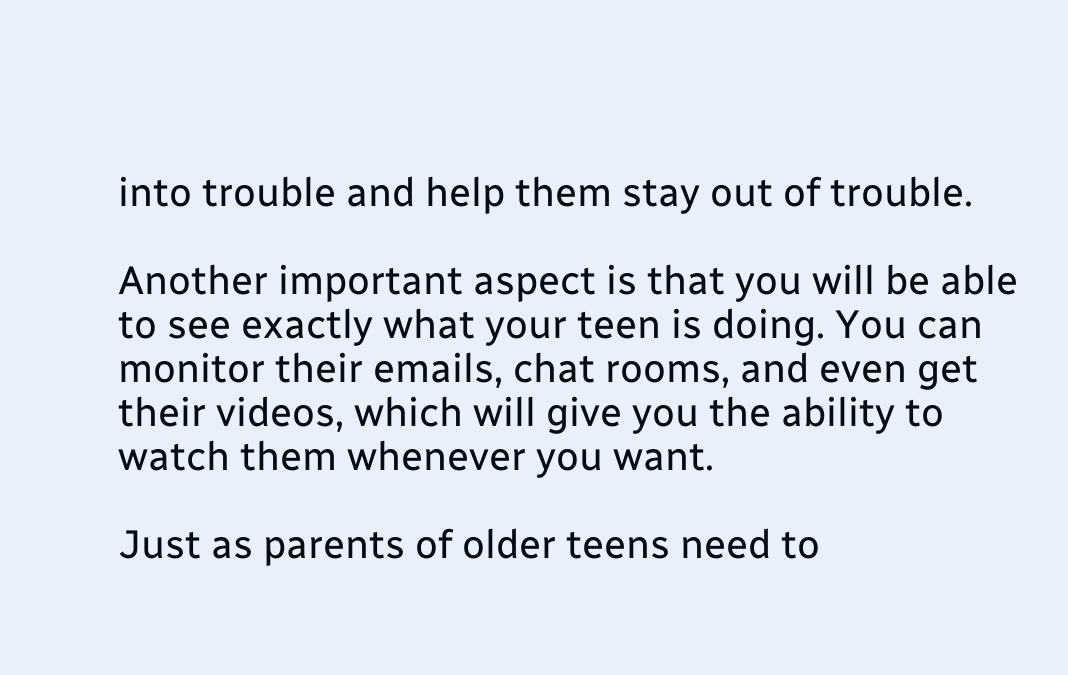into trouble and help them stay out of trouble.

Another important aspect is that you will be able to see exactly what your teen is doing. You can monitor their emails, chat rooms, and even get their videos, which will give you the ability to watch them whenever you want.

Just as parents of older teens need to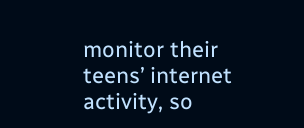monitor their teens’ internet activity, so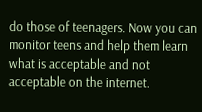do those of teenagers. Now you can monitor teens and help them learn what is acceptable and not acceptable on the internet.